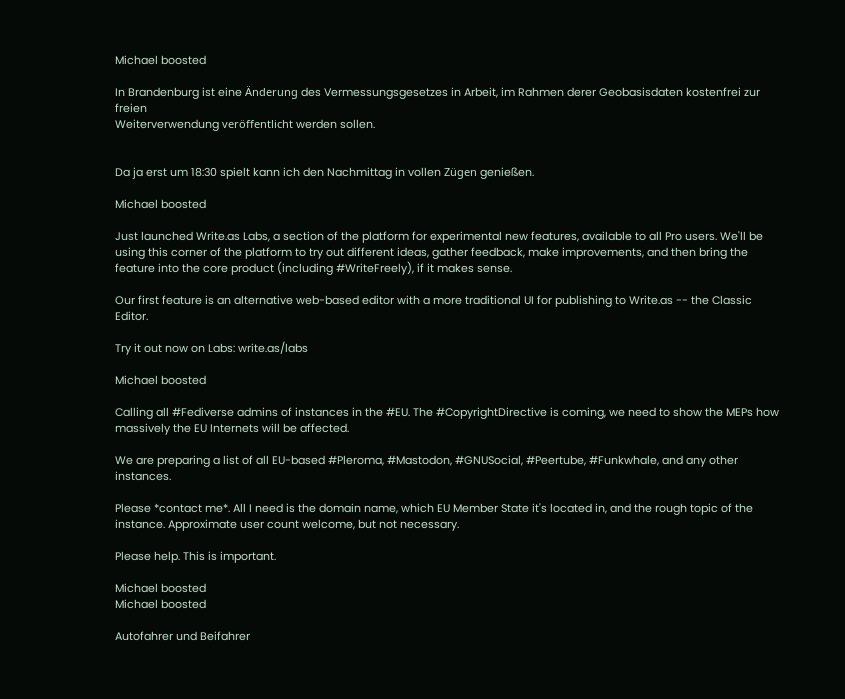Michael boosted

In Brandenburg ist eine Änderung des Vermessungsgesetzes in Arbeit, im Rahmen derer Geobasisdaten kostenfrei zur freien
Weiterverwendung veröffentlicht werden sollen.


Da ja erst um 18:30 spielt kann ich den Nachmittag in vollen Zügen genießen.

Michael boosted

Just launched Write.as Labs, a section of the platform for experimental new features, available to all Pro users. We'll be using this corner of the platform to try out different ideas, gather feedback, make improvements, and then bring the feature into the core product (including #WriteFreely), if it makes sense.

Our first feature is an alternative web-based editor with a more traditional UI for publishing to Write.as -- the Classic Editor.

Try it out now on Labs: write.as/labs

Michael boosted

Calling all #Fediverse admins of instances in the #EU. The #CopyrightDirective is coming, we need to show the MEPs how massively the EU Internets will be affected.

We are preparing a list of all EU-based #Pleroma, #Mastodon, #GNUSocial, #Peertube, #Funkwhale, and any other instances.

Please *contact me*. All I need is the domain name, which EU Member State it's located in, and the rough topic of the instance. Approximate user count welcome, but not necessary.

Please help. This is important.

Michael boosted
Michael boosted

Autofahrer und Beifahrer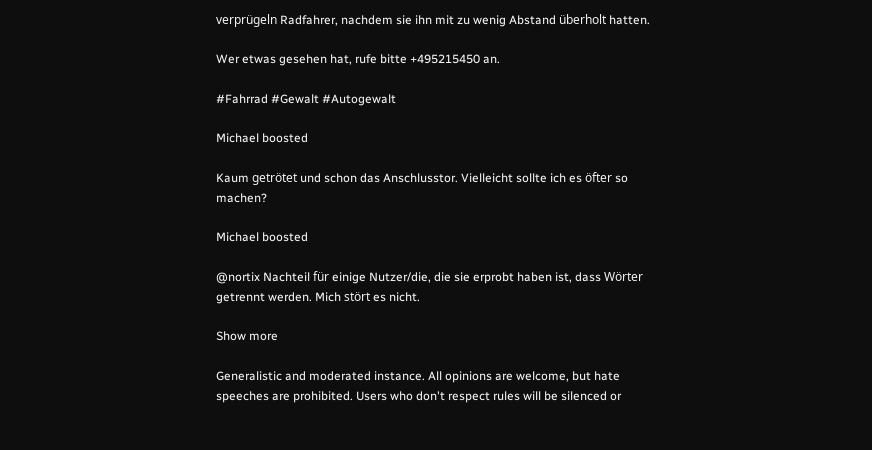verprügeln Radfahrer, nachdem sie ihn mit zu wenig Abstand überholt hatten.

Wer etwas gesehen hat, rufe bitte +495215450 an.

#Fahrrad #Gewalt #Autogewalt

Michael boosted

Kaum getrötet und schon das Anschlusstor. Vielleicht sollte ich es öfter so machen?

Michael boosted

@nortix Nachteil für einige Nutzer/die, die sie erprobt haben ist, dass Wörter getrennt werden. Mich stört es nicht.

Show more

Generalistic and moderated instance. All opinions are welcome, but hate speeches are prohibited. Users who don't respect rules will be silenced or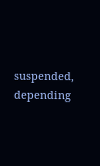suspended, depending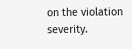on the violation severity.